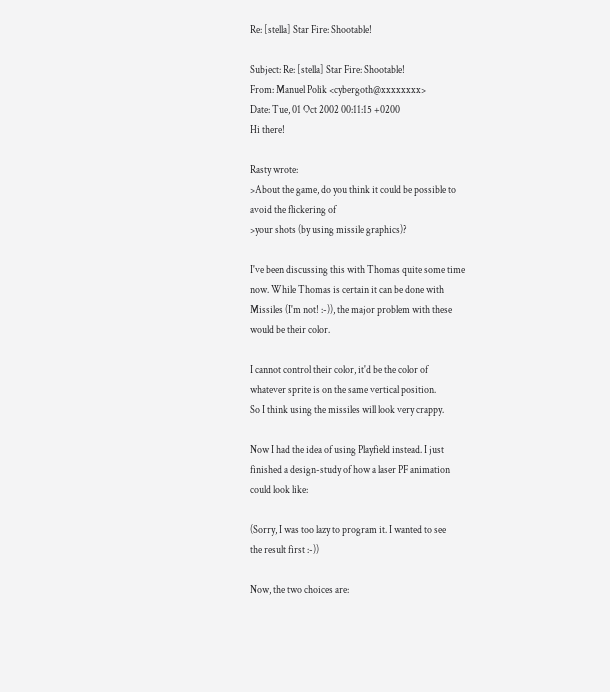Re: [stella] Star Fire: Shootable!

Subject: Re: [stella] Star Fire: Shootable!
From: Manuel Polik <cybergoth@xxxxxxxx>
Date: Tue, 01 Oct 2002 00:11:15 +0200
Hi there!

Rasty wrote:
>About the game, do you think it could be possible to
avoid the flickering of
>your shots (by using missile graphics)?

I've been discussing this with Thomas quite some time
now. While Thomas is certain it can be done with
Missiles (I'm not! :-)), the major problem with these
would be their color.

I cannot control their color, it'd be the color of
whatever sprite is on the same vertical position.
So I think using the missiles will look very crappy.

Now I had the idea of using Playfield instead. I just
finished a design-study of how a laser PF animation
could look like:

(Sorry, I was too lazy to program it. I wanted to see
the result first :-))

Now, the two choices are: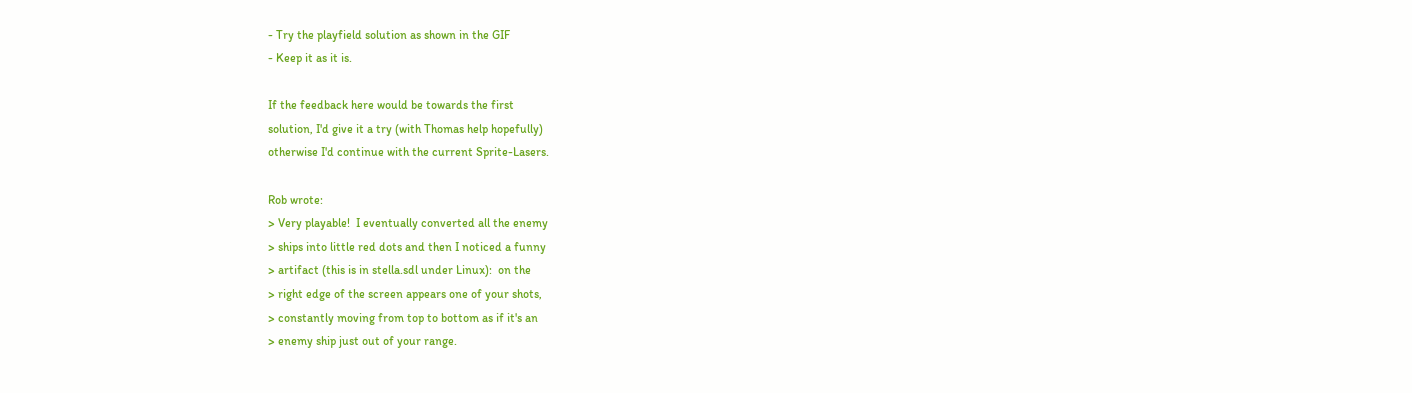- Try the playfield solution as shown in the GIF
- Keep it as it is.

If the feedback here would be towards the first
solution, I'd give it a try (with Thomas help hopefully)
otherwise I'd continue with the current Sprite-Lasers.

Rob wrote:
> Very playable!  I eventually converted all the enemy
> ships into little red dots and then I noticed a funny
> artifact (this is in stella.sdl under Linux):  on the
> right edge of the screen appears one of your shots,
> constantly moving from top to bottom as if it's an
> enemy ship just out of your range.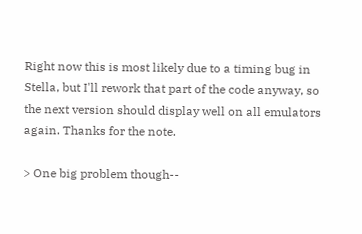Right now this is most likely due to a timing bug in
Stella, but I'll rework that part of the code anyway, so
the next version should display well on all emulators
again. Thanks for the note.

> One big problem though--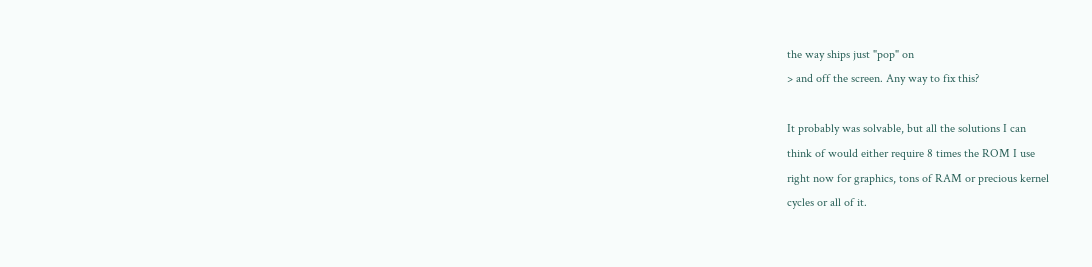the way ships just "pop" on
> and off the screen. Any way to fix this?

It probably was solvable, but all the solutions I can
think of would either require 8 times the ROM I use
right now for graphics, tons of RAM or precious kernel
cycles or all of it.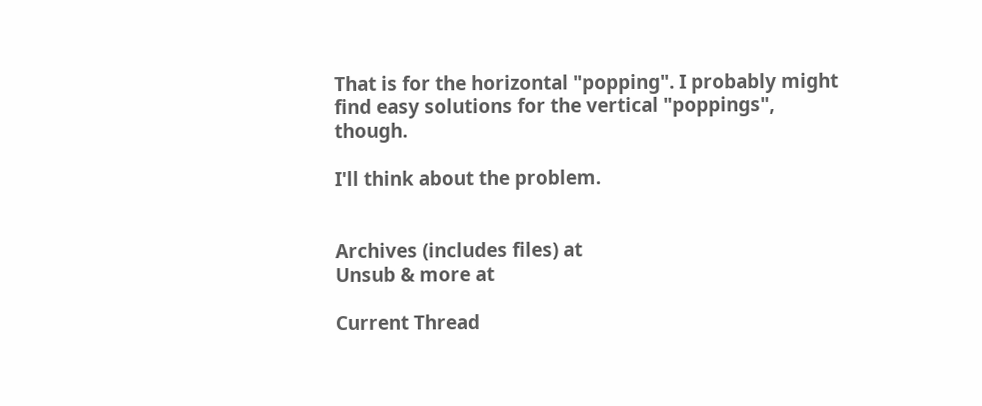That is for the horizontal "popping". I probably might
find easy solutions for the vertical "poppings", though.

I'll think about the problem.


Archives (includes files) at
Unsub & more at

Current Thread